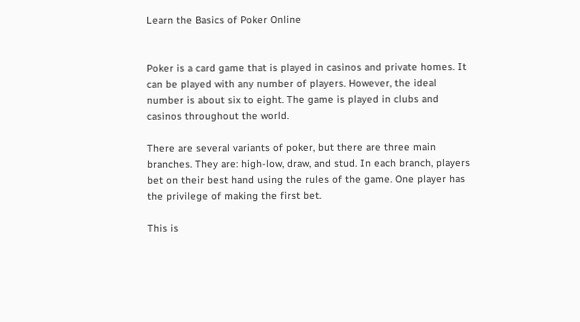Learn the Basics of Poker Online


Poker is a card game that is played in casinos and private homes. It can be played with any number of players. However, the ideal number is about six to eight. The game is played in clubs and casinos throughout the world.

There are several variants of poker, but there are three main branches. They are: high-low, draw, and stud. In each branch, players bet on their best hand using the rules of the game. One player has the privilege of making the first bet.

This is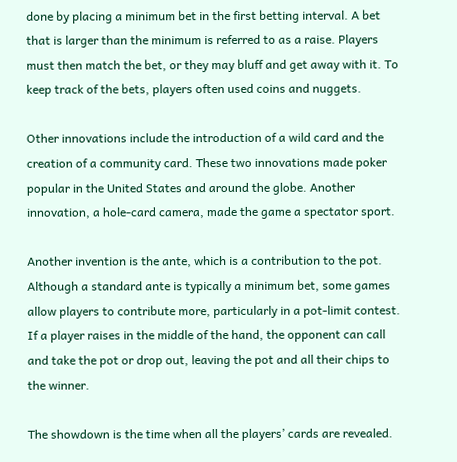done by placing a minimum bet in the first betting interval. A bet that is larger than the minimum is referred to as a raise. Players must then match the bet, or they may bluff and get away with it. To keep track of the bets, players often used coins and nuggets.

Other innovations include the introduction of a wild card and the creation of a community card. These two innovations made poker popular in the United States and around the globe. Another innovation, a hole-card camera, made the game a spectator sport.

Another invention is the ante, which is a contribution to the pot. Although a standard ante is typically a minimum bet, some games allow players to contribute more, particularly in a pot-limit contest. If a player raises in the middle of the hand, the opponent can call and take the pot or drop out, leaving the pot and all their chips to the winner.

The showdown is the time when all the players’ cards are revealed.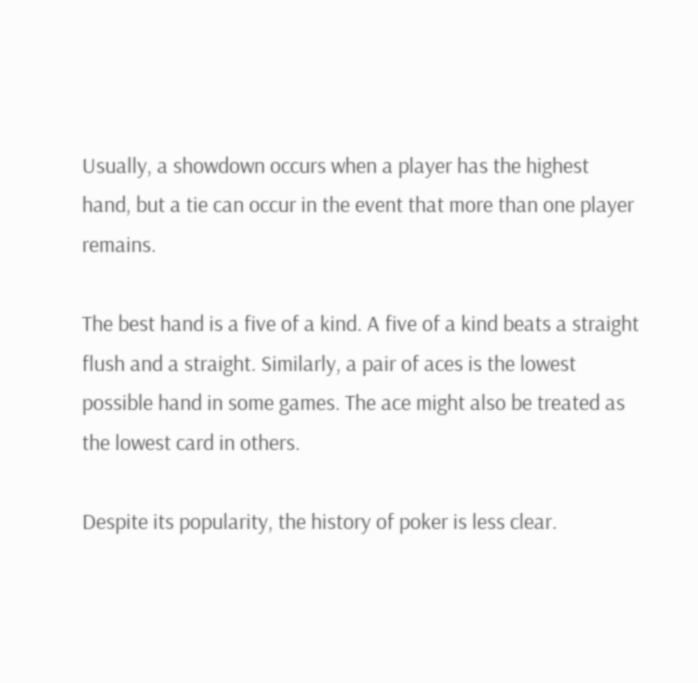Usually, a showdown occurs when a player has the highest hand, but a tie can occur in the event that more than one player remains.

The best hand is a five of a kind. A five of a kind beats a straight flush and a straight. Similarly, a pair of aces is the lowest possible hand in some games. The ace might also be treated as the lowest card in others.

Despite its popularity, the history of poker is less clear.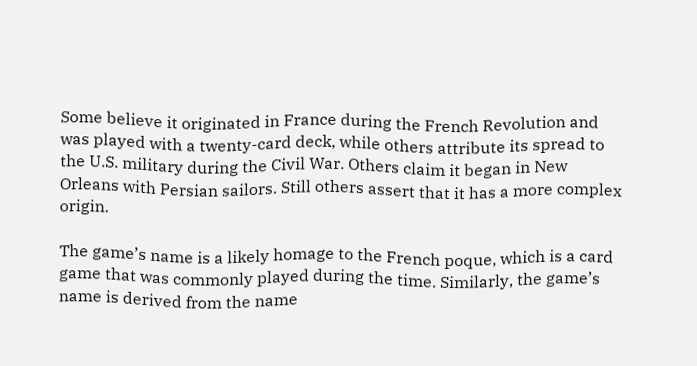Some believe it originated in France during the French Revolution and was played with a twenty-card deck, while others attribute its spread to the U.S. military during the Civil War. Others claim it began in New Orleans with Persian sailors. Still others assert that it has a more complex origin.

The game’s name is a likely homage to the French poque, which is a card game that was commonly played during the time. Similarly, the game’s name is derived from the name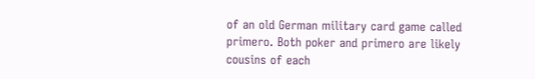of an old German military card game called primero. Both poker and primero are likely cousins of each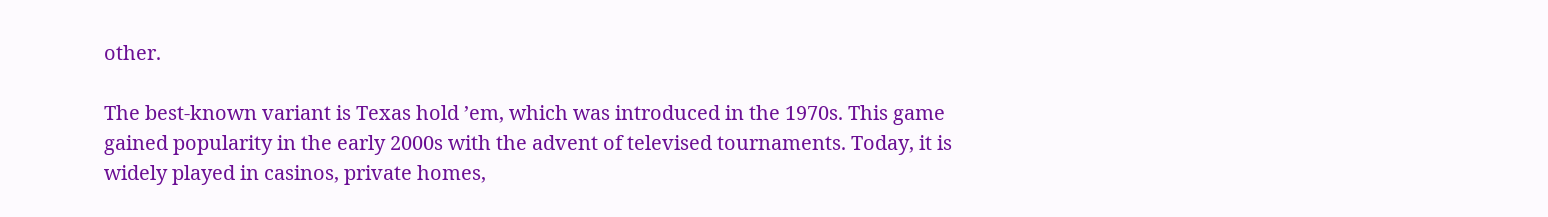other.

The best-known variant is Texas hold ’em, which was introduced in the 1970s. This game gained popularity in the early 2000s with the advent of televised tournaments. Today, it is widely played in casinos, private homes,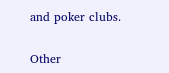and poker clubs.

Other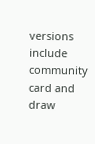versions include community card and draw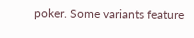poker. Some variants feature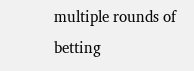multiple rounds of betting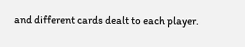and different cards dealt to each player.